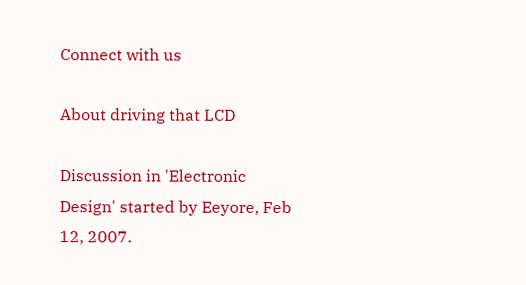Connect with us

About driving that LCD

Discussion in 'Electronic Design' started by Eeyore, Feb 12, 2007.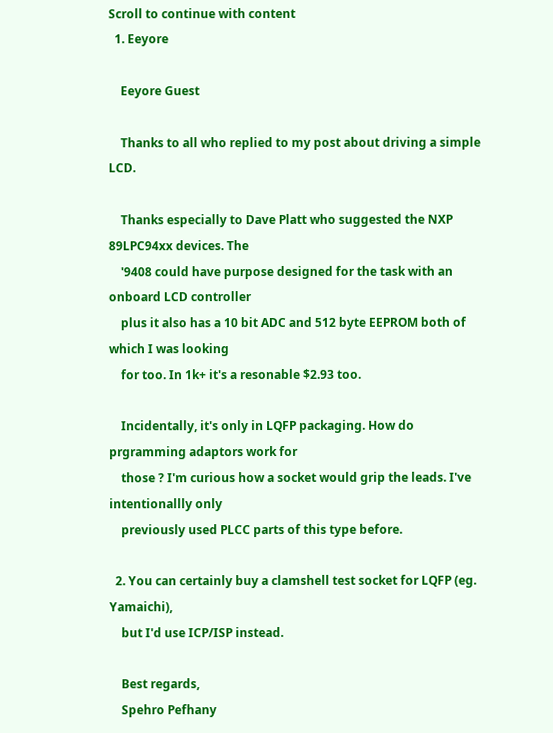Scroll to continue with content
  1. Eeyore

    Eeyore Guest

    Thanks to all who replied to my post about driving a simple LCD.

    Thanks especially to Dave Platt who suggested the NXP 89LPC94xx devices. The
    '9408 could have purpose designed for the task with an onboard LCD controller
    plus it also has a 10 bit ADC and 512 byte EEPROM both of which I was looking
    for too. In 1k+ it's a resonable $2.93 too.

    Incidentally, it's only in LQFP packaging. How do prgramming adaptors work for
    those ? I'm curious how a socket would grip the leads. I've intentionallly only
    previously used PLCC parts of this type before.

  2. You can certainly buy a clamshell test socket for LQFP (eg. Yamaichi),
    but I'd use ICP/ISP instead.

    Best regards,
    Spehro Pefhany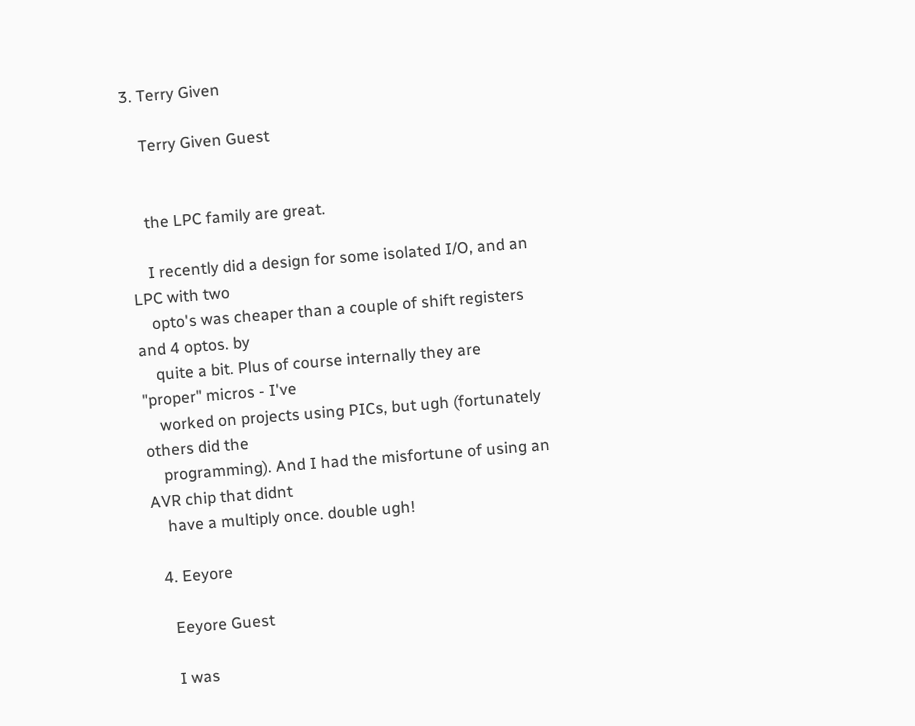3. Terry Given

    Terry Given Guest


    the LPC family are great.

    I recently did a design for some isolated I/O, and an LPC with two
    opto's was cheaper than a couple of shift registers and 4 optos. by
    quite a bit. Plus of course internally they are "proper" micros - I've
    worked on projects using PICs, but ugh (fortunately others did the
    programming). And I had the misfortune of using an AVR chip that didnt
    have a multiply once. double ugh!

  4. Eeyore

    Eeyore Guest

    I was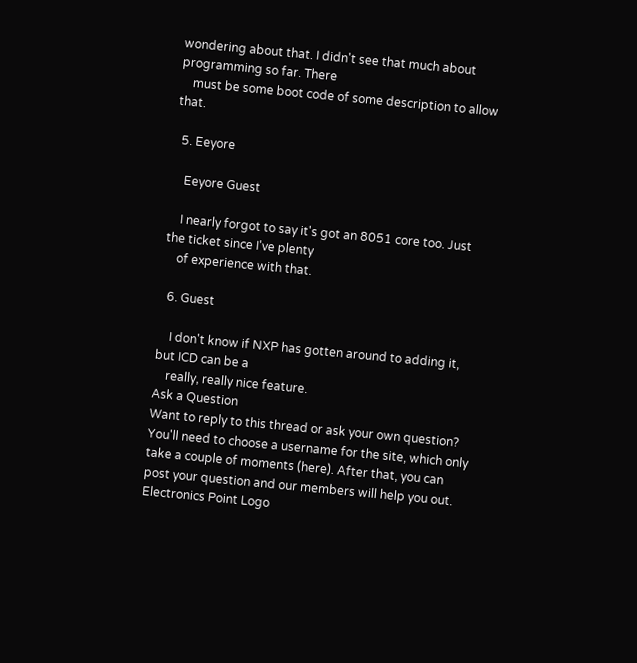wondering about that. I didn't see that much about programming so far. There
    must be some boot code of some description to allow that.

  5. Eeyore

    Eeyore Guest

    I nearly forgot to say it's got an 8051 core too. Just the ticket since I've plenty
    of experience with that.

  6. Guest

    I don't know if NXP has gotten around to adding it, but ICD can be a
    really, really nice feature.
Ask a Question
Want to reply to this thread or ask your own question?
You'll need to choose a username for the site, which only take a couple of moments (here). After that, you can post your question and our members will help you out.
Electronics Point Logo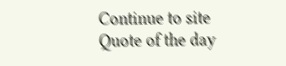Continue to site
Quote of the day